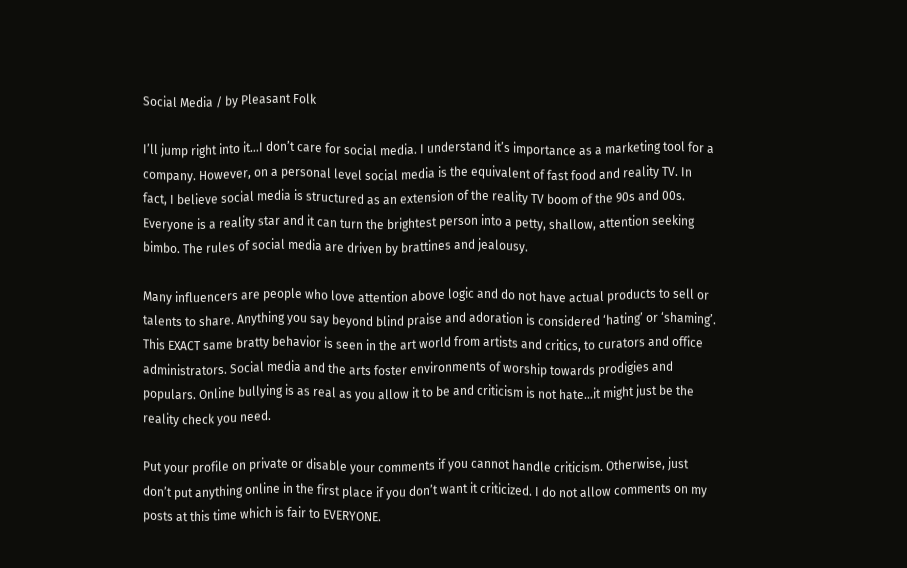Social Media / by Pleasant Folk

I’ll jump right into it…I don’t care for social media. I understand it’s importance as a marketing tool for a company. However, on a personal level social media is the equivalent of fast food and reality TV. In fact, I believe social media is structured as an extension of the reality TV boom of the 90s and 00s. Everyone is a reality star and it can turn the brightest person into a petty, shallow, attention seeking bimbo. The rules of social media are driven by brattines and jealousy.

Many influencers are people who love attention above logic and do not have actual products to sell or talents to share. Anything you say beyond blind praise and adoration is considered ‘hating’ or ‘shaming’. This EXACT same bratty behavior is seen in the art world from artists and critics, to curators and office administrators. Social media and the arts foster environments of worship towards prodigies and populars. Online bullying is as real as you allow it to be and criticism is not hate…it might just be the reality check you need.

Put your profile on private or disable your comments if you cannot handle criticism. Otherwise, just don’t put anything online in the first place if you don’t want it criticized. I do not allow comments on my posts at this time which is fair to EVERYONE.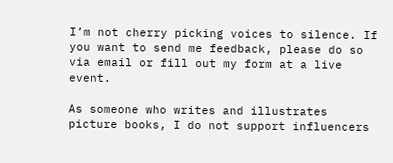I’m not cherry picking voices to silence. If you want to send me feedback, please do so via email or fill out my form at a live event.

As someone who writes and illustrates picture books, I do not support influencers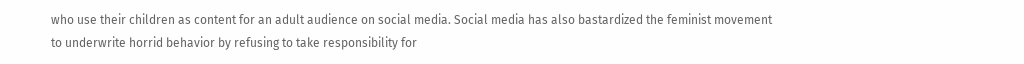who use their children as content for an adult audience on social media. Social media has also bastardized the feminist movement to underwrite horrid behavior by refusing to take responsibility for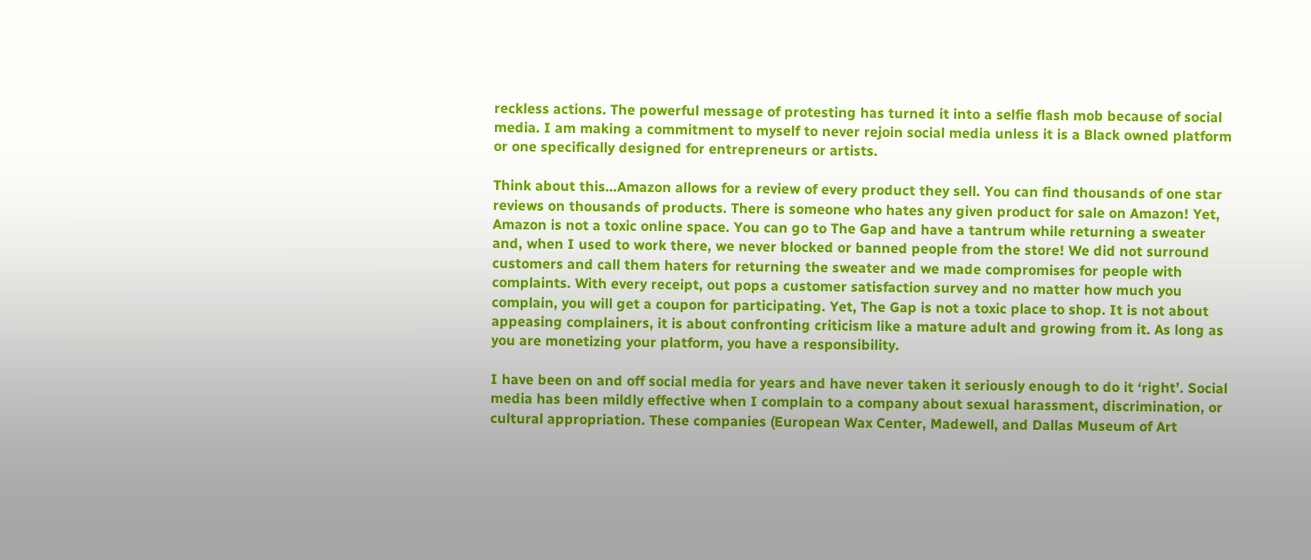reckless actions. The powerful message of protesting has turned it into a selfie flash mob because of social media. I am making a commitment to myself to never rejoin social media unless it is a Black owned platform or one specifically designed for entrepreneurs or artists.

Think about this…Amazon allows for a review of every product they sell. You can find thousands of one star reviews on thousands of products. There is someone who hates any given product for sale on Amazon! Yet, Amazon is not a toxic online space. You can go to The Gap and have a tantrum while returning a sweater and, when I used to work there, we never blocked or banned people from the store! We did not surround customers and call them haters for returning the sweater and we made compromises for people with complaints. With every receipt, out pops a customer satisfaction survey and no matter how much you complain, you will get a coupon for participating. Yet, The Gap is not a toxic place to shop. It is not about appeasing complainers, it is about confronting criticism like a mature adult and growing from it. As long as you are monetizing your platform, you have a responsibility.

I have been on and off social media for years and have never taken it seriously enough to do it ‘right’. Social media has been mildly effective when I complain to a company about sexual harassment, discrimination, or cultural appropriation. These companies (European Wax Center, Madewell, and Dallas Museum of Art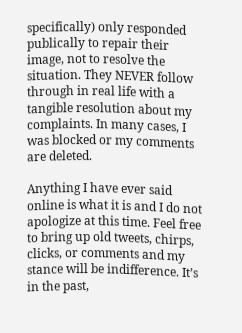specifically) only responded publically to repair their image, not to resolve the situation. They NEVER follow through in real life with a tangible resolution about my complaints. In many cases, I was blocked or my comments are deleted.

Anything I have ever said online is what it is and I do not apologize at this time. Feel free to bring up old tweets, chirps, clicks, or comments and my stance will be indifference. It’s in the past,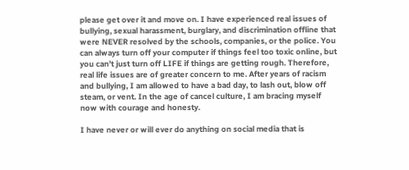please get over it and move on. I have experienced real issues of bullying, sexual harassment, burglary, and discrimination offline that were NEVER resolved by the schools, companies, or the police. You can always turn off your computer if things feel too toxic online, but you can’t just turn off LIFE if things are getting rough. Therefore, real life issues are of greater concern to me. After years of racism and bullying, I am allowed to have a bad day, to lash out, blow off steam, or vent. In the age of cancel culture, I am bracing myself now with courage and honesty.

I have never or will ever do anything on social media that is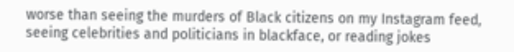worse than seeing the murders of Black citizens on my Instagram feed, seeing celebrities and politicians in blackface, or reading jokes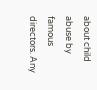about child abuse by famous directors. Any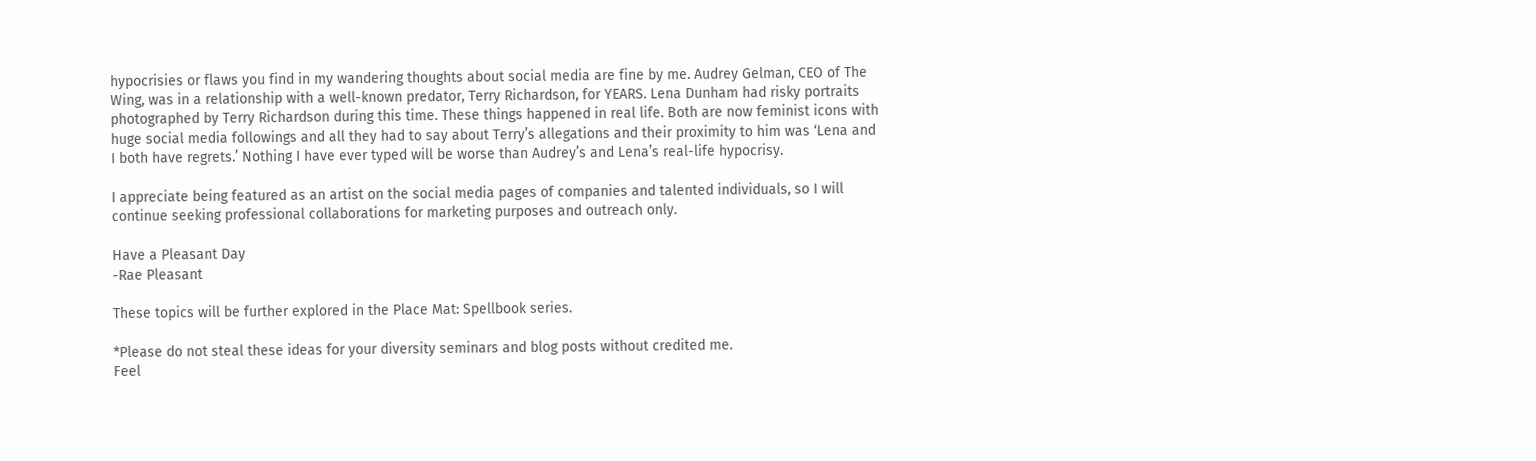hypocrisies or flaws you find in my wandering thoughts about social media are fine by me. Audrey Gelman, CEO of The Wing, was in a relationship with a well-known predator, Terry Richardson, for YEARS. Lena Dunham had risky portraits photographed by Terry Richardson during this time. These things happened in real life. Both are now feminist icons with huge social media followings and all they had to say about Terry’s allegations and their proximity to him was ‘Lena and I both have regrets.’ Nothing I have ever typed will be worse than Audrey’s and Lena’s real-life hypocrisy.

I appreciate being featured as an artist on the social media pages of companies and talented individuals, so I will continue seeking professional collaborations for marketing purposes and outreach only.

Have a Pleasant Day
-Rae Pleasant

These topics will be further explored in the Place Mat: Spellbook series.

*Please do not steal these ideas for your diversity seminars and blog posts without credited me.
Feel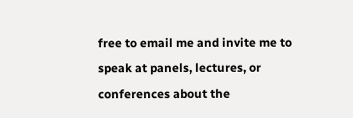free to email me and invite me to speak at panels, lectures, or conferences about the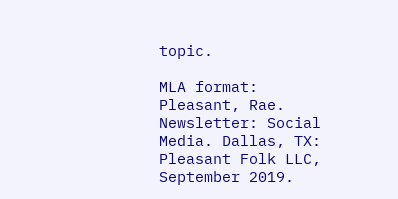topic.

MLA format:
Pleasant, Rae. Newsletter: Social Media. Dallas, TX: Pleasant Folk LLC, September 2019.